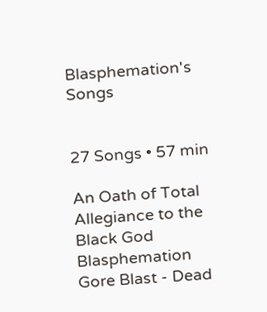Blasphemation's Songs


27 Songs • 57 min

An Oath of Total Allegiance to the Black God Blasphemation
Gore Blast - Dead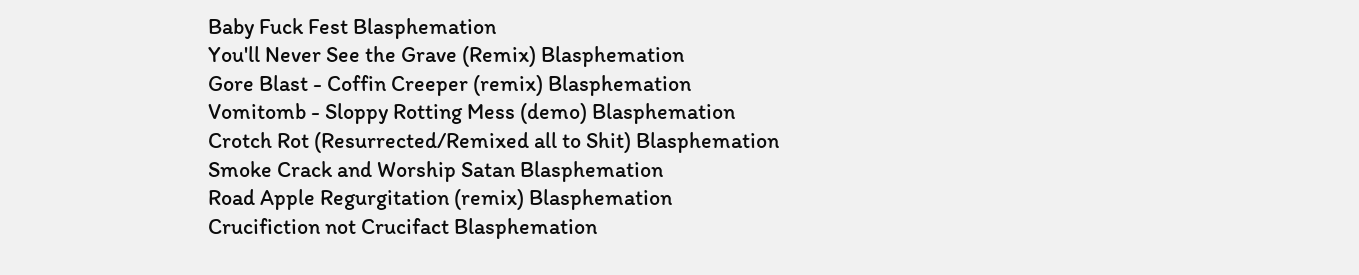Baby Fuck Fest Blasphemation
You'll Never See the Grave (Remix) Blasphemation
Gore Blast - Coffin Creeper (remix) Blasphemation
Vomitomb - Sloppy Rotting Mess (demo) Blasphemation
Crotch Rot (Resurrected/Remixed all to Shit) Blasphemation
Smoke Crack and Worship Satan Blasphemation
Road Apple Regurgitation (remix) Blasphemation
Crucifiction not Crucifact Blasphemation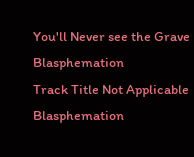You'll Never see the Grave Blasphemation
Track Title Not Applicable Blasphemation